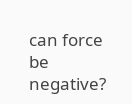can force be negative?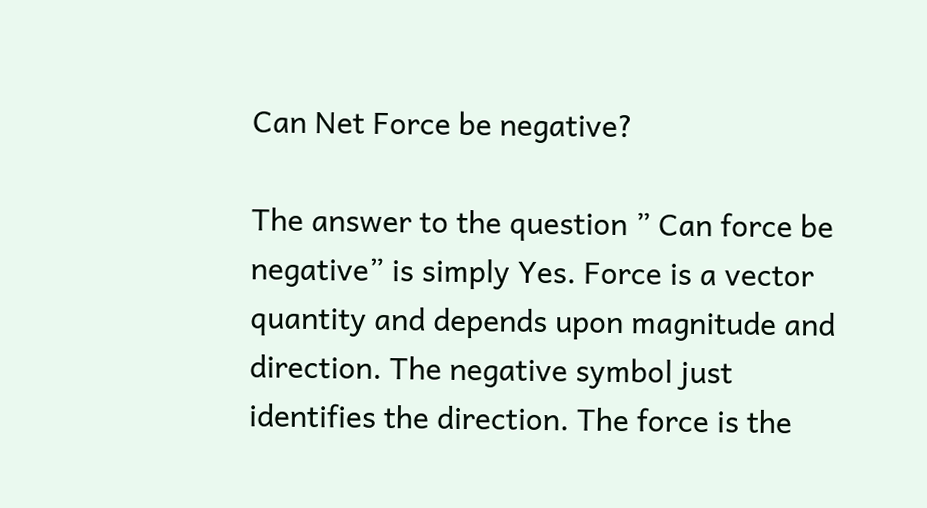Can Net Force be negative?

The answer to the question ” Can force be negative” is simply Yes. Force is a vector quantity and depends upon magnitude and direction. The negative symbol just identifies the direction. The force is the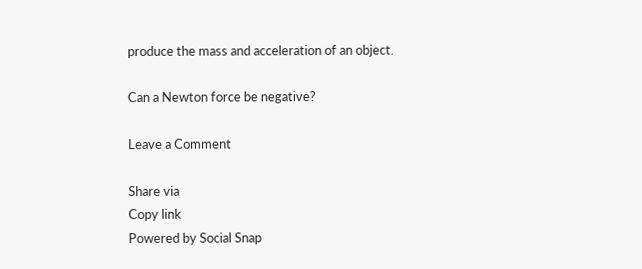produce the mass and acceleration of an object.

Can a Newton force be negative?

Leave a Comment

Share via
Copy link
Powered by Social Snap